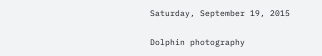Saturday, September 19, 2015

Dolphin photography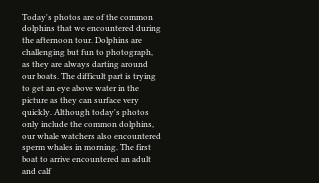Today's photos are of the common dolphins that we encountered during the afternoon tour. Dolphins are challenging but fun to photograph, as they are always darting around our boats. The difficult part is trying to get an eye above water in the picture as they can surface very quickly. Although today's photos only include the common dolphins, our whale watchers also encountered sperm whales in morning. The first boat to arrive encountered an adult and calf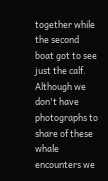together while the second boat got to see just the calf. Although we don't have photographs to share of these whale encounters we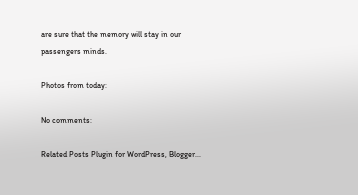are sure that the memory will stay in our passengers minds.

Photos from today:

No comments:

Related Posts Plugin for WordPress, Blogger...